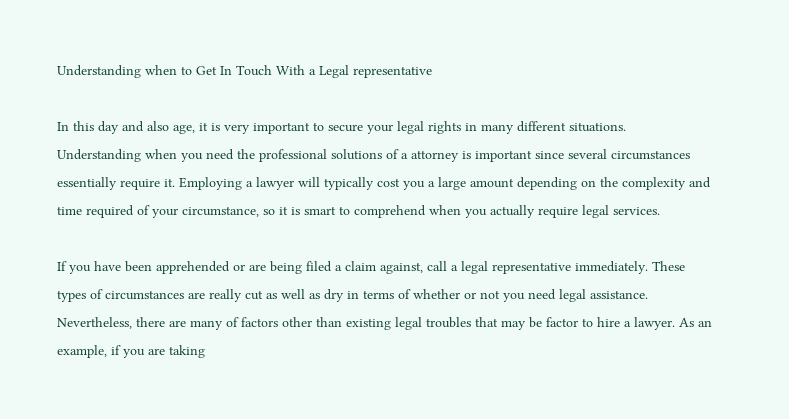Understanding when to Get In Touch With a Legal representative

In this day and also age, it is very important to secure your legal rights in many different situations. Understanding when you need the professional solutions of a attorney is important since several circumstances essentially require it. Employing a lawyer will typically cost you a large amount depending on the complexity and time required of your circumstance, so it is smart to comprehend when you actually require legal services.

If you have been apprehended or are being filed a claim against, call a legal representative immediately. These types of circumstances are really cut as well as dry in terms of whether or not you need legal assistance. Nevertheless, there are many of factors other than existing legal troubles that may be factor to hire a lawyer. As an example, if you are taking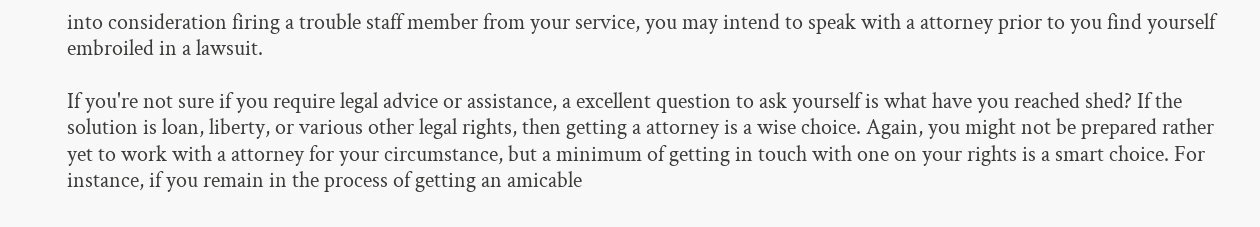into consideration firing a trouble staff member from your service, you may intend to speak with a attorney prior to you find yourself embroiled in a lawsuit.

If you're not sure if you require legal advice or assistance, a excellent question to ask yourself is what have you reached shed? If the solution is loan, liberty, or various other legal rights, then getting a attorney is a wise choice. Again, you might not be prepared rather yet to work with a attorney for your circumstance, but a minimum of getting in touch with one on your rights is a smart choice. For instance, if you remain in the process of getting an amicable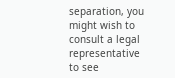separation, you might wish to consult a legal representative to see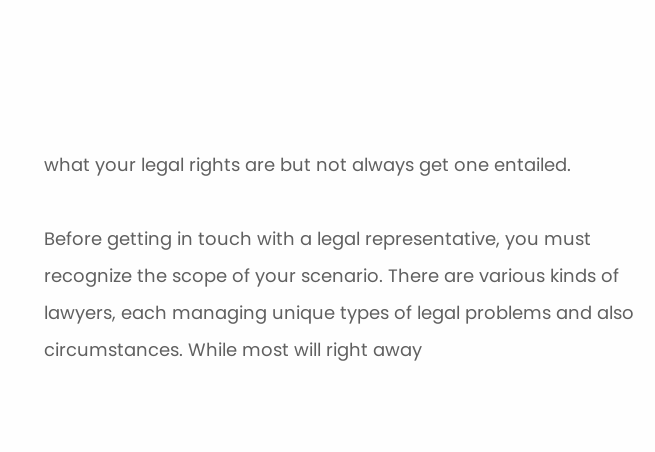what your legal rights are but not always get one entailed.

Before getting in touch with a legal representative, you must recognize the scope of your scenario. There are various kinds of lawyers, each managing unique types of legal problems and also circumstances. While most will right away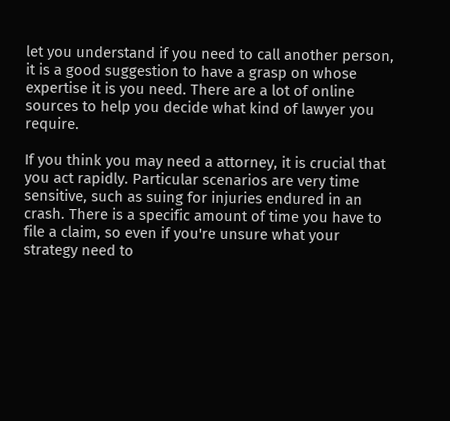let you understand if you need to call another person, it is a good suggestion to have a grasp on whose expertise it is you need. There are a lot of online sources to help you decide what kind of lawyer you require.

If you think you may need a attorney, it is crucial that you act rapidly. Particular scenarios are very time sensitive, such as suing for injuries endured in an crash. There is a specific amount of time you have to file a claim, so even if you're unsure what your strategy need to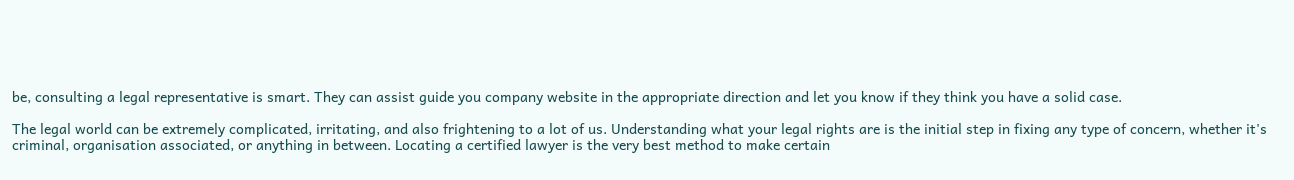be, consulting a legal representative is smart. They can assist guide you company website in the appropriate direction and let you know if they think you have a solid case.

The legal world can be extremely complicated, irritating, and also frightening to a lot of us. Understanding what your legal rights are is the initial step in fixing any type of concern, whether it's criminal, organisation associated, or anything in between. Locating a certified lawyer is the very best method to make certain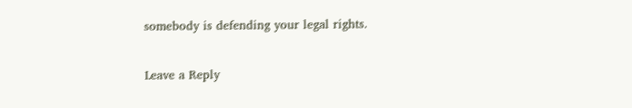somebody is defending your legal rights.

Leave a Reply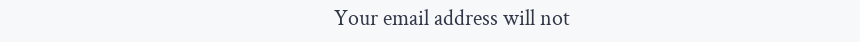Your email address will not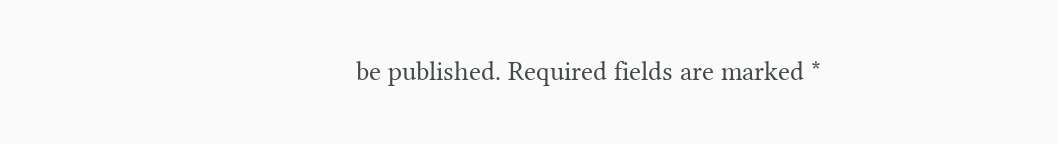be published. Required fields are marked *